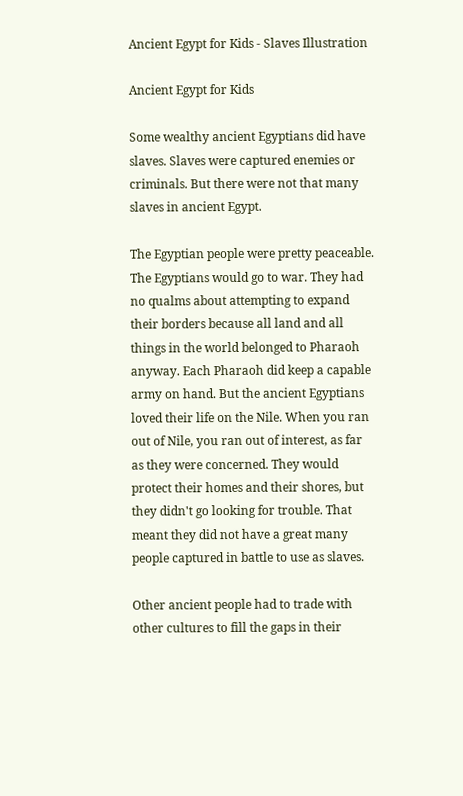Ancient Egypt for Kids - Slaves Illustration

Ancient Egypt for Kids

Some wealthy ancient Egyptians did have slaves. Slaves were captured enemies or criminals. But there were not that many slaves in ancient Egypt.

The Egyptian people were pretty peaceable. The Egyptians would go to war. They had no qualms about attempting to expand their borders because all land and all things in the world belonged to Pharaoh anyway. Each Pharaoh did keep a capable army on hand. But the ancient Egyptians loved their life on the Nile. When you ran out of Nile, you ran out of interest, as far as they were concerned. They would protect their homes and their shores, but they didn't go looking for trouble. That meant they did not have a great many people captured in battle to use as slaves.

Other ancient people had to trade with other cultures to fill the gaps in their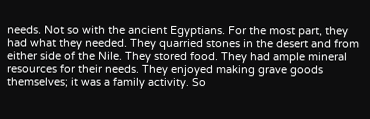needs. Not so with the ancient Egyptians. For the most part, they had what they needed. They quarried stones in the desert and from either side of the Nile. They stored food. They had ample mineral resources for their needs. They enjoyed making grave goods themselves; it was a family activity. So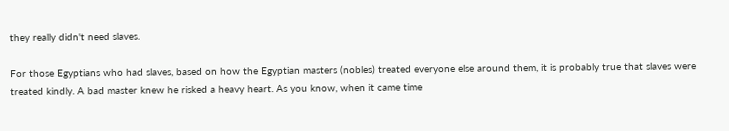they really didn't need slaves.

For those Egyptians who had slaves, based on how the Egyptian masters (nobles) treated everyone else around them, it is probably true that slaves were treated kindly. A bad master knew he risked a heavy heart. As you know, when it came time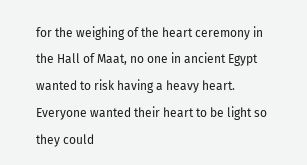for the weighing of the heart ceremony in the Hall of Maat, no one in ancient Egypt wanted to risk having a heavy heart. Everyone wanted their heart to be light so they could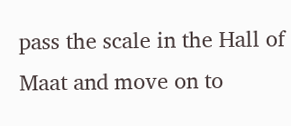pass the scale in the Hall of Maat and move on to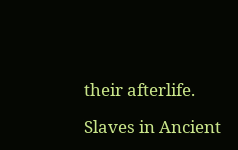their afterlife.

Slaves in Ancient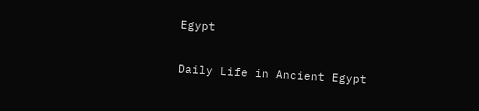Egypt

Daily Life in Ancient Egypt